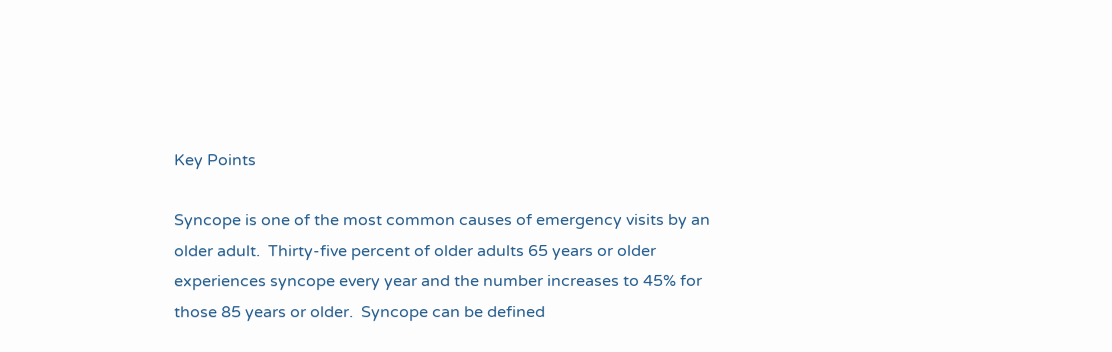Key Points

Syncope is one of the most common causes of emergency visits by an older adult.  Thirty-five percent of older adults 65 years or older experiences syncope every year and the number increases to 45% for those 85 years or older.  Syncope can be defined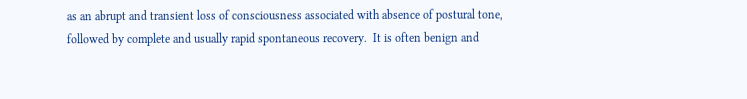as an abrupt and transient loss of consciousness associated with absence of postural tone, followed by complete and usually rapid spontaneous recovery.  It is often benign and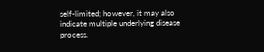self-limited; however, it may also indicate multiple underlying disease process.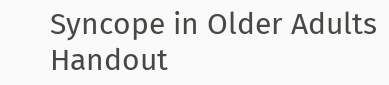Syncope in Older Adults Handout